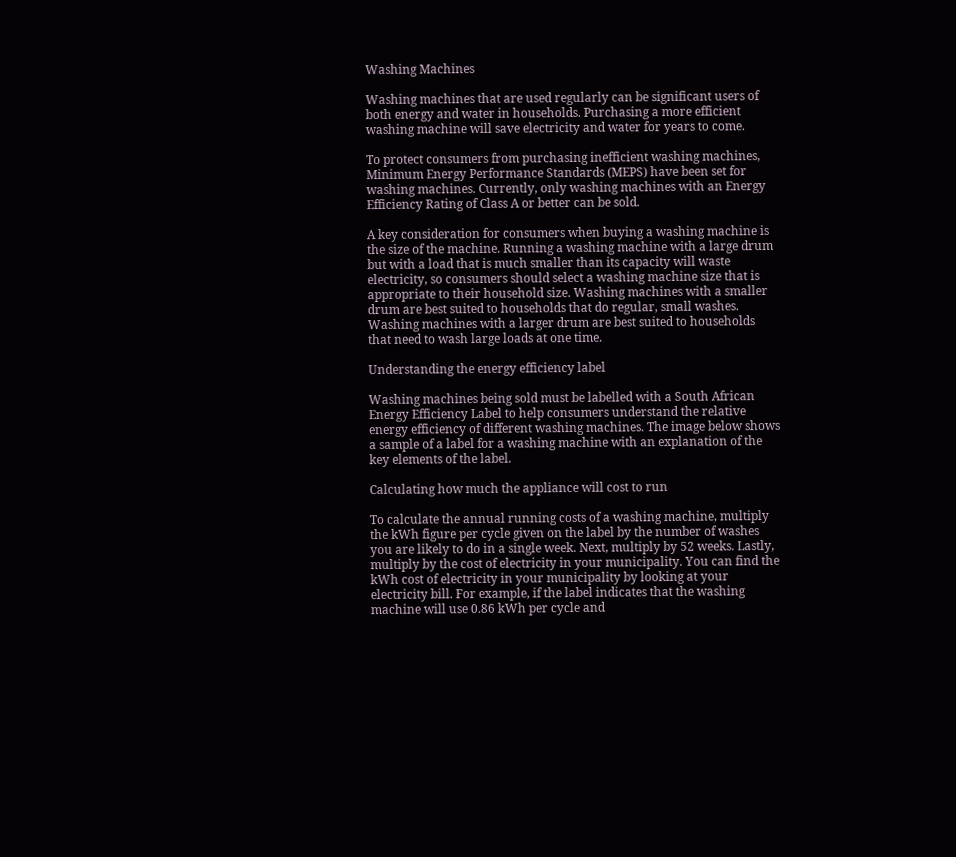Washing Machines

Washing machines that are used regularly can be significant users of both energy and water in households. Purchasing a more efficient washing machine will save electricity and water for years to come.

To protect consumers from purchasing inefficient washing machines, Minimum Energy Performance Standards (MEPS) have been set for washing machines. Currently, only washing machines with an Energy Efficiency Rating of Class A or better can be sold.

A key consideration for consumers when buying a washing machine is the size of the machine. Running a washing machine with a large drum but with a load that is much smaller than its capacity will waste electricity, so consumers should select a washing machine size that is appropriate to their household size. Washing machines with a smaller drum are best suited to households that do regular, small washes. Washing machines with a larger drum are best suited to households that need to wash large loads at one time.

Understanding the energy efficiency label

Washing machines being sold must be labelled with a South African Energy Efficiency Label to help consumers understand the relative energy efficiency of different washing machines. The image below shows a sample of a label for a washing machine with an explanation of the key elements of the label.

Calculating how much the appliance will cost to run

To calculate the annual running costs of a washing machine, multiply the kWh figure per cycle given on the label by the number of washes you are likely to do in a single week. Next, multiply by 52 weeks. Lastly, multiply by the cost of electricity in your municipality. You can find the kWh cost of electricity in your municipality by looking at your electricity bill. For example, if the label indicates that the washing machine will use 0.86 kWh per cycle and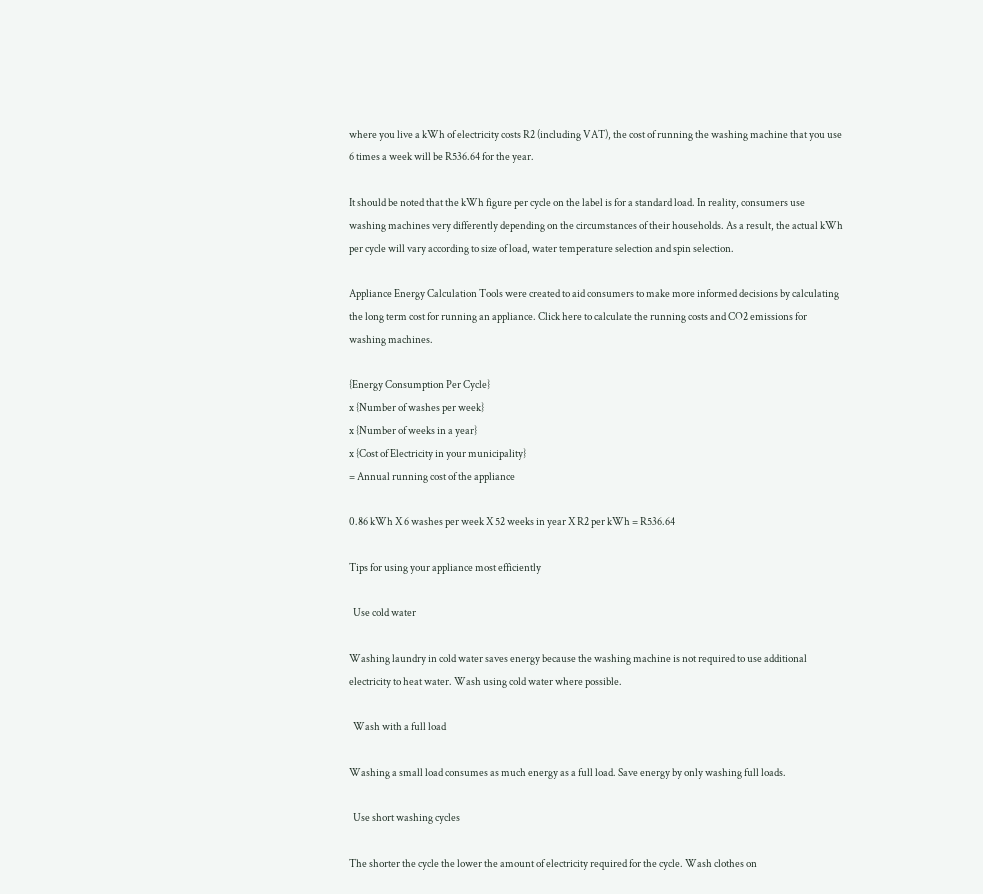where you live a kWh of electricity costs R2 (including VAT), the cost of running the washing machine that you use 6 times a week will be R536.64 for the year.

It should be noted that the kWh figure per cycle on the label is for a standard load. In reality, consumers use washing machines very differently depending on the circumstances of their households. As a result, the actual kWh per cycle will vary according to size of load, water temperature selection and spin selection.

Appliance Energy Calculation Tools were created to aid consumers to make more informed decisions by calculating the long term cost for running an appliance. Click here to calculate the running costs and CO2 emissions for washing machines.

{Energy Consumption Per Cycle}
x {Number of washes per week}
x {Number of weeks in a year}
x {Cost of Electricity in your municipality}
= Annual running cost of the appliance

0.86 kWh X 6 washes per week X 52 weeks in year X R2 per kWh = R536.64

Tips for using your appliance most efficiently

  Use cold water

Washing laundry in cold water saves energy because the washing machine is not required to use additional electricity to heat water. Wash using cold water where possible.

  Wash with a full load

Washing a small load consumes as much energy as a full load. Save energy by only washing full loads.

  Use short washing cycles

The shorter the cycle the lower the amount of electricity required for the cycle. Wash clothes on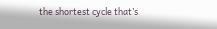the shortest cycle that’s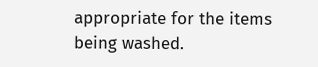appropriate for the items being washed.